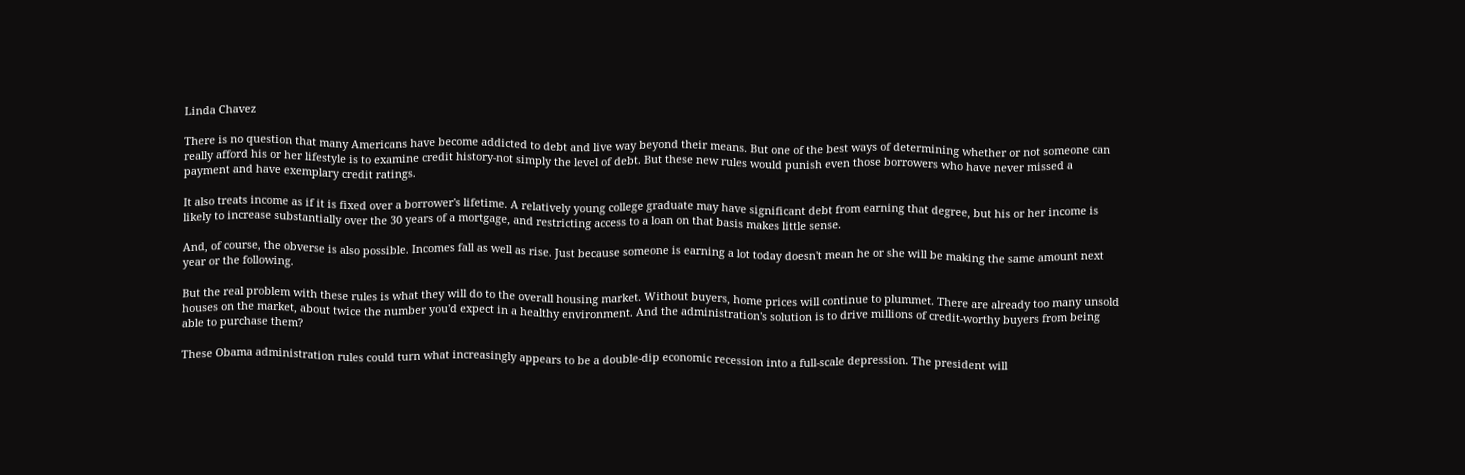Linda Chavez

There is no question that many Americans have become addicted to debt and live way beyond their means. But one of the best ways of determining whether or not someone can really afford his or her lifestyle is to examine credit history-not simply the level of debt. But these new rules would punish even those borrowers who have never missed a payment and have exemplary credit ratings.

It also treats income as if it is fixed over a borrower's lifetime. A relatively young college graduate may have significant debt from earning that degree, but his or her income is likely to increase substantially over the 30 years of a mortgage, and restricting access to a loan on that basis makes little sense.

And, of course, the obverse is also possible. Incomes fall as well as rise. Just because someone is earning a lot today doesn't mean he or she will be making the same amount next year or the following.

But the real problem with these rules is what they will do to the overall housing market. Without buyers, home prices will continue to plummet. There are already too many unsold houses on the market, about twice the number you'd expect in a healthy environment. And the administration's solution is to drive millions of credit-worthy buyers from being able to purchase them?

These Obama administration rules could turn what increasingly appears to be a double-dip economic recession into a full-scale depression. The president will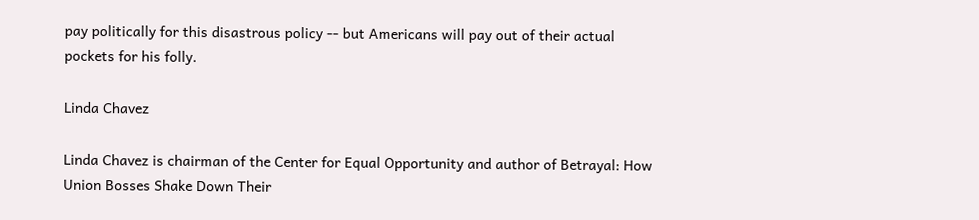pay politically for this disastrous policy -- but Americans will pay out of their actual pockets for his folly.

Linda Chavez

Linda Chavez is chairman of the Center for Equal Opportunity and author of Betrayal: How Union Bosses Shake Down Their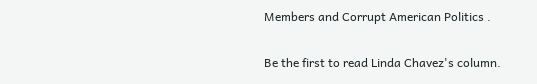Members and Corrupt American Politics .

Be the first to read Linda Chavez's column.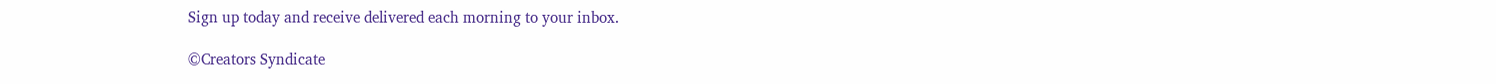Sign up today and receive delivered each morning to your inbox.

©Creators Syndicate